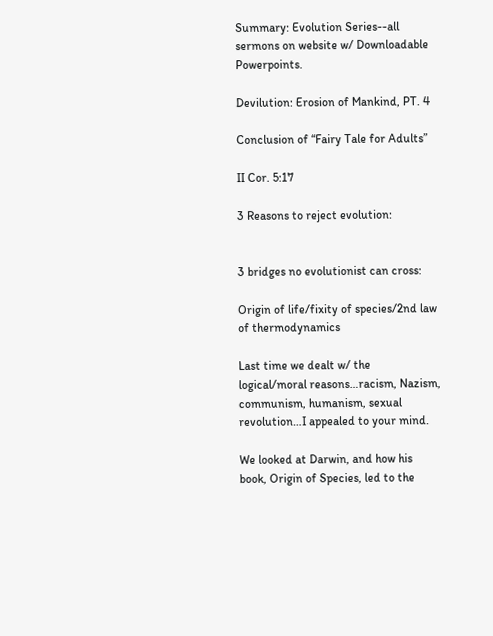Summary: Evolution Series--all sermons on website w/ Downloadable Powerpoints.

Devilution: Erosion of Mankind, PT. 4

Conclusion of “Fairy Tale for Adults”

II Cor. 5:17

3 Reasons to reject evolution:


3 bridges no evolutionist can cross:

Origin of life/fixity of species/2nd law of thermodynamics

Last time we dealt w/ the logical/moral reasons…racism, Nazism, communism, humanism, sexual revolution…I appealed to your mind.

We looked at Darwin, and how his book, Origin of Species, led to the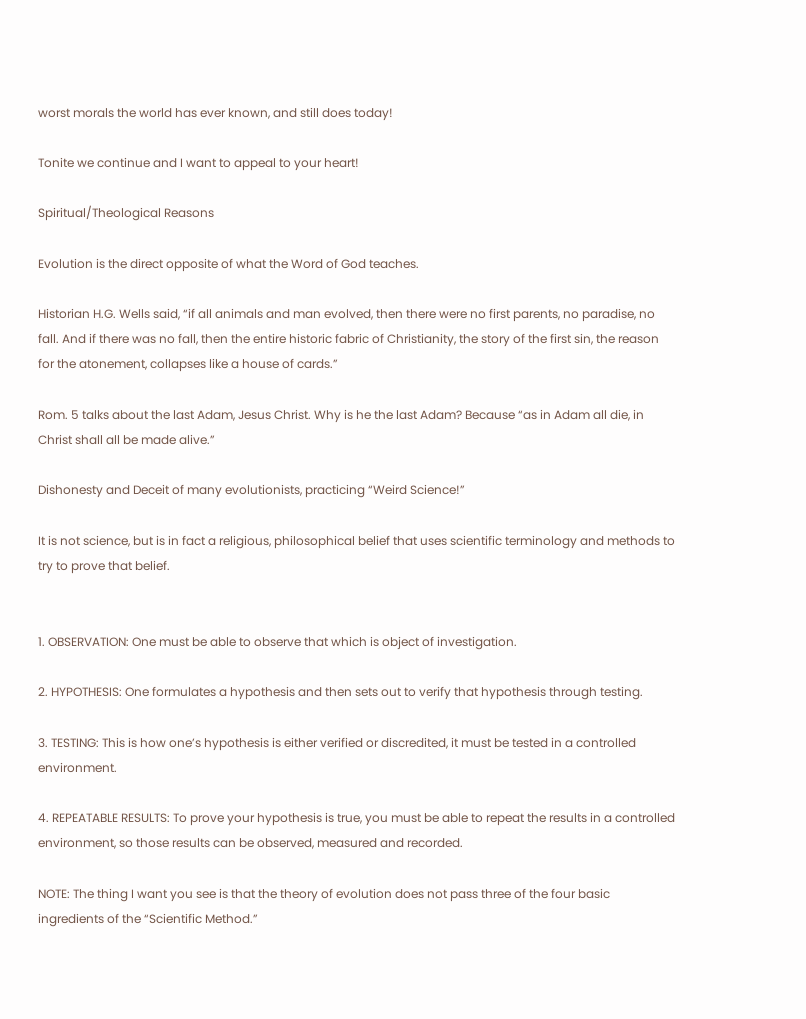worst morals the world has ever known, and still does today!

Tonite we continue and I want to appeal to your heart!

Spiritual/Theological Reasons

Evolution is the direct opposite of what the Word of God teaches.

Historian H.G. Wells said, “if all animals and man evolved, then there were no first parents, no paradise, no fall. And if there was no fall, then the entire historic fabric of Christianity, the story of the first sin, the reason for the atonement, collapses like a house of cards.”

Rom. 5 talks about the last Adam, Jesus Christ. Why is he the last Adam? Because “as in Adam all die, in Christ shall all be made alive.”

Dishonesty and Deceit of many evolutionists, practicing “Weird Science!”

It is not science, but is in fact a religious, philosophical belief that uses scientific terminology and methods to try to prove that belief.


1. OBSERVATION: One must be able to observe that which is object of investigation.

2. HYPOTHESIS: One formulates a hypothesis and then sets out to verify that hypothesis through testing.

3. TESTING: This is how one’s hypothesis is either verified or discredited, it must be tested in a controlled environment.

4. REPEATABLE RESULTS: To prove your hypothesis is true, you must be able to repeat the results in a controlled environment, so those results can be observed, measured and recorded.

NOTE: The thing I want you see is that the theory of evolution does not pass three of the four basic ingredients of the “Scientific Method.”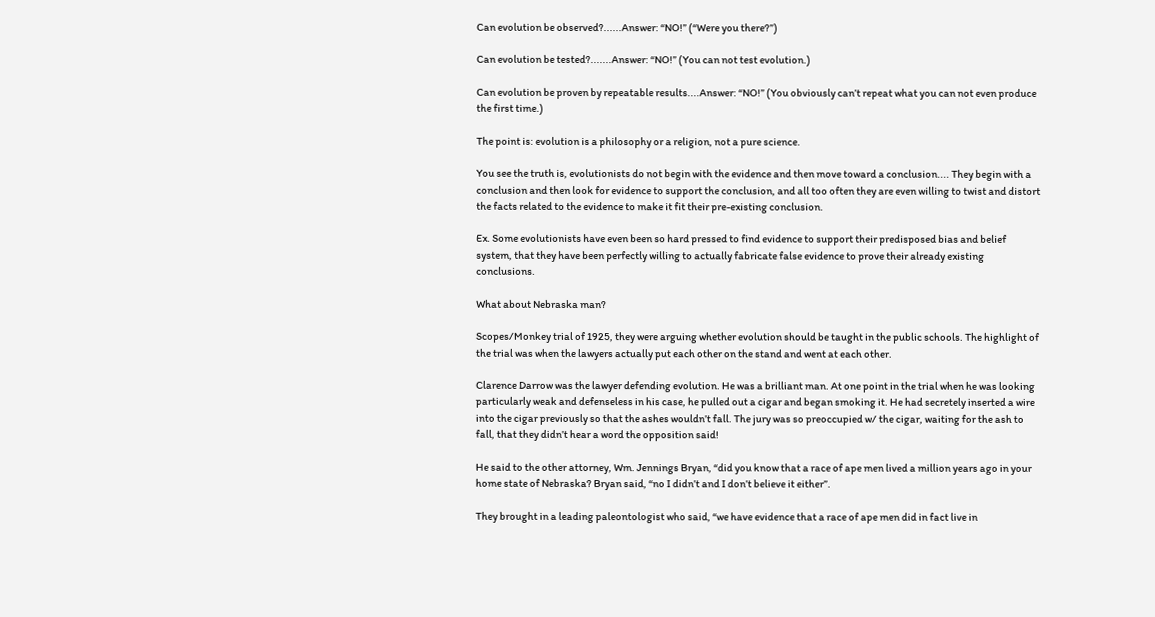Can evolution be observed?......Answer: “NO!” (“Were you there?”)

Can evolution be tested?.......Answer: “NO!” (You can not test evolution.)

Can evolution be proven by repeatable results....Answer: “NO!” (You obviously can’t repeat what you can not even produce the first time.)

The point is: evolution is a philosophy or a religion, not a pure science.

You see the truth is, evolutionists do not begin with the evidence and then move toward a conclusion.... They begin with a conclusion and then look for evidence to support the conclusion, and all too often they are even willing to twist and distort the facts related to the evidence to make it fit their pre-existing conclusion.

Ex. Some evolutionists have even been so hard pressed to find evidence to support their predisposed bias and belief system, that they have been perfectly willing to actually fabricate false evidence to prove their already existing conclusions.

What about Nebraska man?

Scopes/Monkey trial of 1925, they were arguing whether evolution should be taught in the public schools. The highlight of the trial was when the lawyers actually put each other on the stand and went at each other.

Clarence Darrow was the lawyer defending evolution. He was a brilliant man. At one point in the trial when he was looking particularly weak and defenseless in his case, he pulled out a cigar and began smoking it. He had secretely inserted a wire into the cigar previously so that the ashes wouldn’t fall. The jury was so preoccupied w/ the cigar, waiting for the ash to fall, that they didn’t hear a word the opposition said!

He said to the other attorney, Wm. Jennings Bryan, “did you know that a race of ape men lived a million years ago in your home state of Nebraska? Bryan said, “no I didn’t and I don’t believe it either”.

They brought in a leading paleontologist who said, “we have evidence that a race of ape men did in fact live in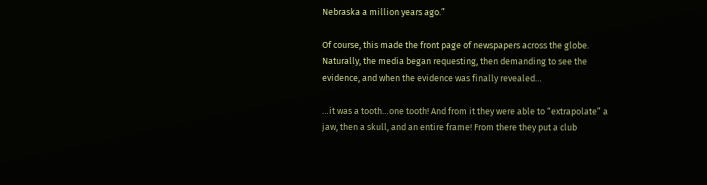Nebraska a million years ago.”

Of course, this made the front page of newspapers across the globe. Naturally, the media began requesting, then demanding to see the evidence, and when the evidence was finally revealed…

…it was a tooth…one tooth! And from it they were able to “extrapolate” a jaw, then a skull, and an entire frame! From there they put a club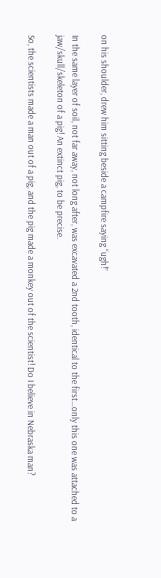on his shoulder, drew him sitting beside a campfire saying “ugh!”

In the same layer of soil, not far away, not long after, was excavated a 2nd tooth, identical to the first…only this one was attached to a jaw/skull/skeleton of a pig! An extinct pig, to be precise.

So, the scientists made a man out of a pig, and the pig made a monkey out of the scientist! Do I believe in Nebraska man?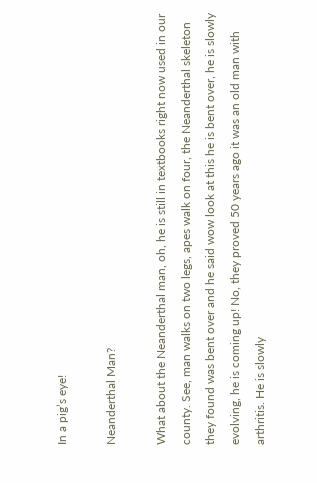In a pig’s eye!

Neanderthal Man?

What about the Neanderthal man, oh, he is still in textbooks right now used in our county. See, man walks on two legs, apes walk on four, the Neanderthal skeleton they found was bent over and he said wow look at this he is bent over, he is slowly evolving, he is coming up! No, they proved 50 years ago it was an old man with arthritis. He is slowly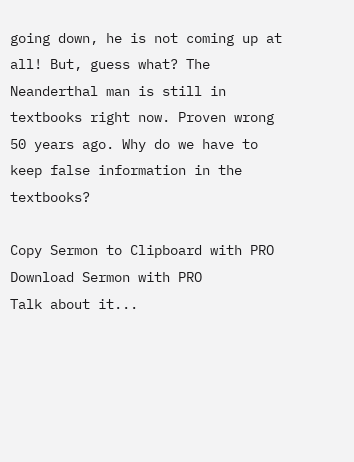going down, he is not coming up at all! But, guess what? The Neanderthal man is still in textbooks right now. Proven wrong 50 years ago. Why do we have to keep false information in the textbooks?

Copy Sermon to Clipboard with PRO Download Sermon with PRO
Talk about it...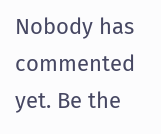Nobody has commented yet. Be the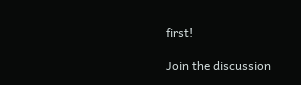first!

Join the discussion